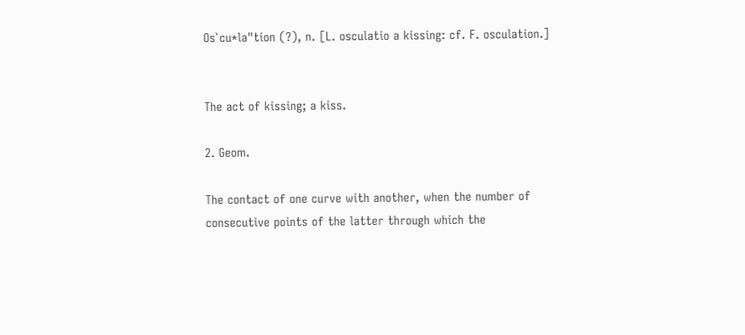Os`cu*la"tion (?), n. [L. osculatio a kissing: cf. F. osculation.]


The act of kissing; a kiss.

2. Geom.

The contact of one curve with another, when the number of consecutive points of the latter through which the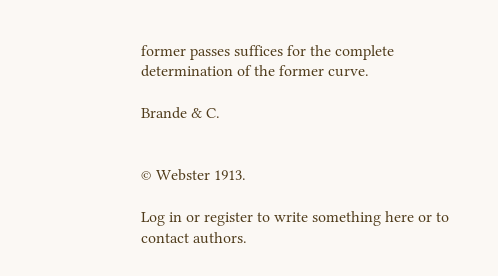former passes suffices for the complete determination of the former curve.

Brande & C.


© Webster 1913.

Log in or register to write something here or to contact authors.